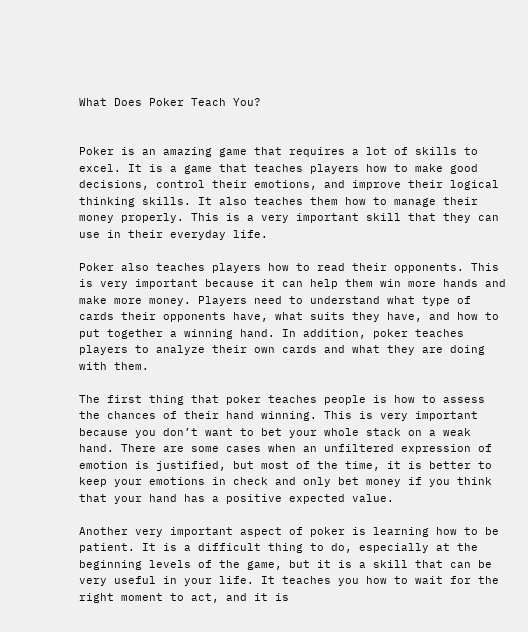What Does Poker Teach You?


Poker is an amazing game that requires a lot of skills to excel. It is a game that teaches players how to make good decisions, control their emotions, and improve their logical thinking skills. It also teaches them how to manage their money properly. This is a very important skill that they can use in their everyday life.

Poker also teaches players how to read their opponents. This is very important because it can help them win more hands and make more money. Players need to understand what type of cards their opponents have, what suits they have, and how to put together a winning hand. In addition, poker teaches players to analyze their own cards and what they are doing with them.

The first thing that poker teaches people is how to assess the chances of their hand winning. This is very important because you don’t want to bet your whole stack on a weak hand. There are some cases when an unfiltered expression of emotion is justified, but most of the time, it is better to keep your emotions in check and only bet money if you think that your hand has a positive expected value.

Another very important aspect of poker is learning how to be patient. It is a difficult thing to do, especially at the beginning levels of the game, but it is a skill that can be very useful in your life. It teaches you how to wait for the right moment to act, and it is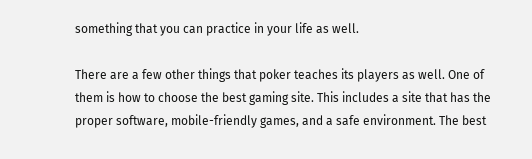something that you can practice in your life as well.

There are a few other things that poker teaches its players as well. One of them is how to choose the best gaming site. This includes a site that has the proper software, mobile-friendly games, and a safe environment. The best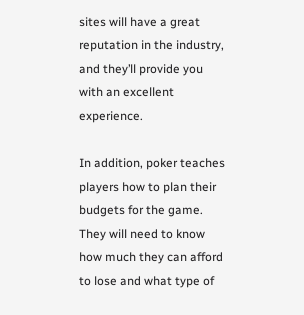sites will have a great reputation in the industry, and they’ll provide you with an excellent experience.

In addition, poker teaches players how to plan their budgets for the game. They will need to know how much they can afford to lose and what type of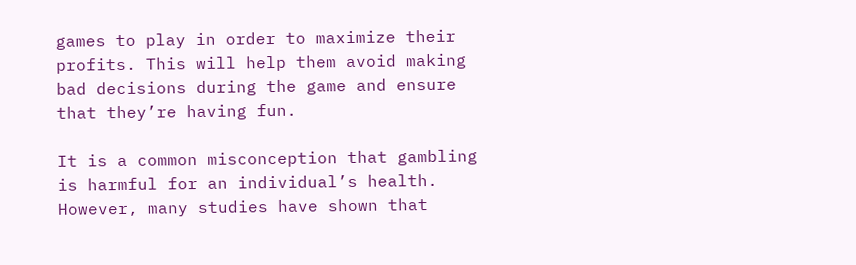games to play in order to maximize their profits. This will help them avoid making bad decisions during the game and ensure that they’re having fun.

It is a common misconception that gambling is harmful for an individual’s health. However, many studies have shown that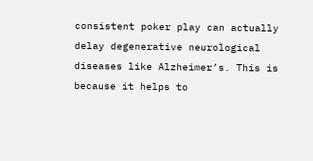consistent poker play can actually delay degenerative neurological diseases like Alzheimer’s. This is because it helps to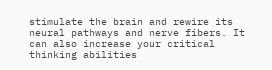stimulate the brain and rewire its neural pathways and nerve fibers. It can also increase your critical thinking abilities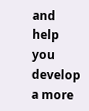and help you develop a more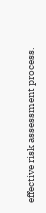effective risk assessment process.